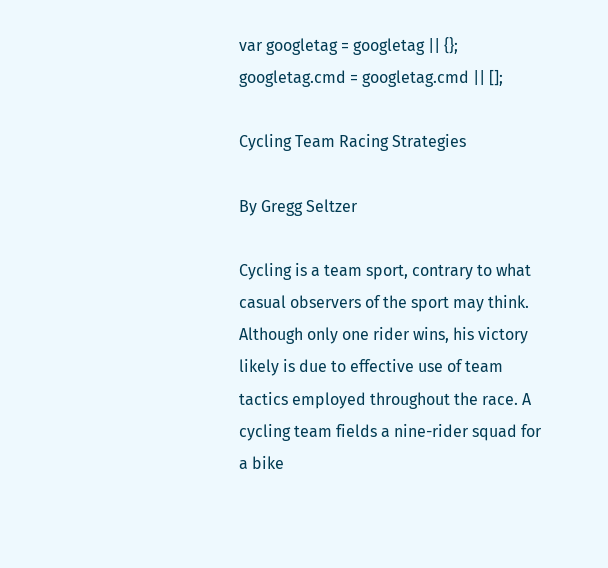var googletag = googletag || {}; googletag.cmd = googletag.cmd || [];

Cycling Team Racing Strategies

By Gregg Seltzer

Cycling is a team sport, contrary to what casual observers of the sport may think. Although only one rider wins, his victory likely is due to effective use of team tactics employed throughout the race. A cycling team fields a nine-rider squad for a bike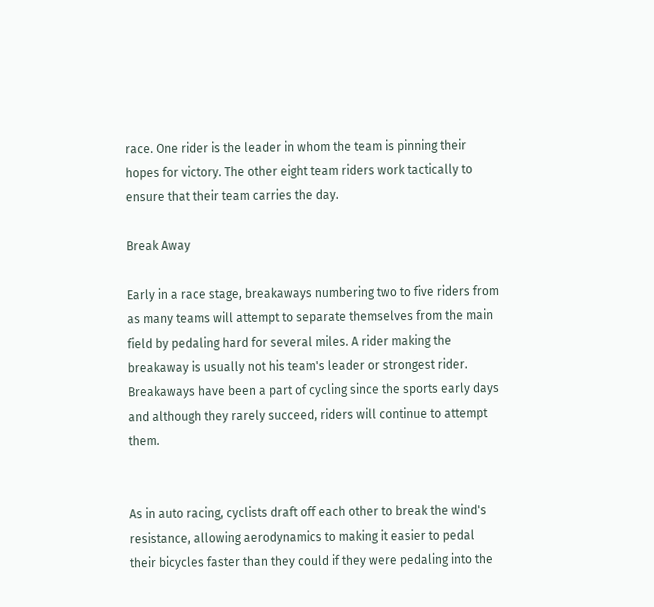race. One rider is the leader in whom the team is pinning their hopes for victory. The other eight team riders work tactically to ensure that their team carries the day.

Break Away

Early in a race stage, breakaways numbering two to five riders from as many teams will attempt to separate themselves from the main field by pedaling hard for several miles. A rider making the breakaway is usually not his team's leader or strongest rider. Breakaways have been a part of cycling since the sports early days and although they rarely succeed, riders will continue to attempt them.


As in auto racing, cyclists draft off each other to break the wind's resistance, allowing aerodynamics to making it easier to pedal their bicycles faster than they could if they were pedaling into the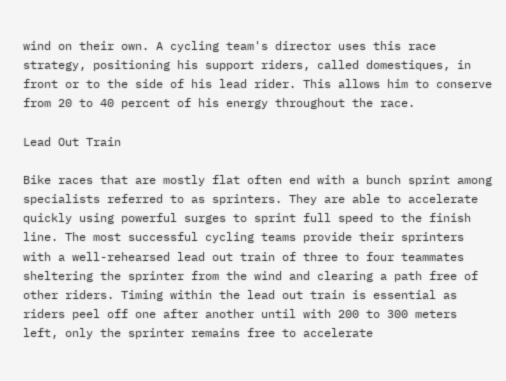wind on their own. A cycling team's director uses this race strategy, positioning his support riders, called domestiques, in front or to the side of his lead rider. This allows him to conserve from 20 to 40 percent of his energy throughout the race.

Lead Out Train

Bike races that are mostly flat often end with a bunch sprint among specialists referred to as sprinters. They are able to accelerate quickly using powerful surges to sprint full speed to the finish line. The most successful cycling teams provide their sprinters with a well-rehearsed lead out train of three to four teammates sheltering the sprinter from the wind and clearing a path free of other riders. Timing within the lead out train is essential as riders peel off one after another until with 200 to 300 meters left, only the sprinter remains free to accelerate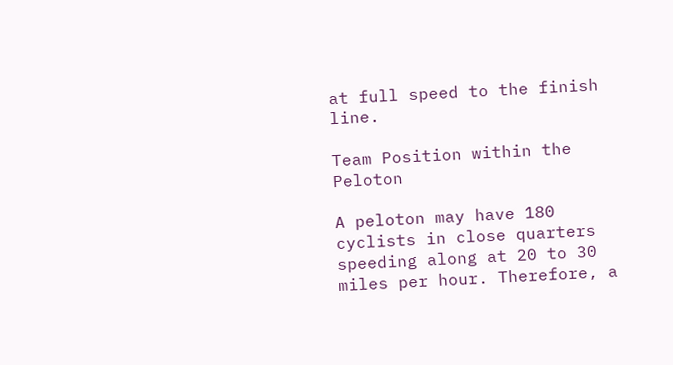at full speed to the finish line.

Team Position within the Peloton

A peloton may have 180 cyclists in close quarters speeding along at 20 to 30 miles per hour. Therefore, a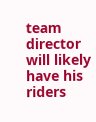team director will likely have his riders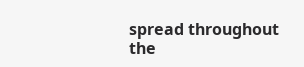spread throughout the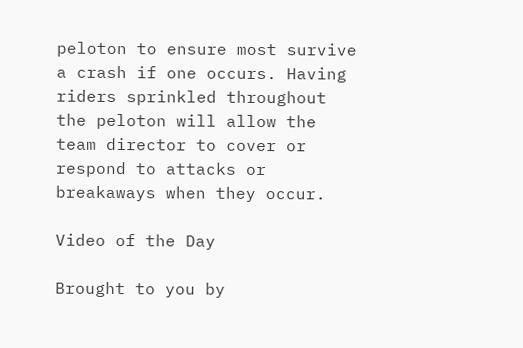peloton to ensure most survive a crash if one occurs. Having riders sprinkled throughout the peloton will allow the team director to cover or respond to attacks or breakaways when they occur.

Video of the Day

Brought to you by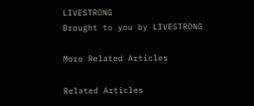LIVESTRONG
Brought to you by LIVESTRONG

More Related Articles

Related Articles